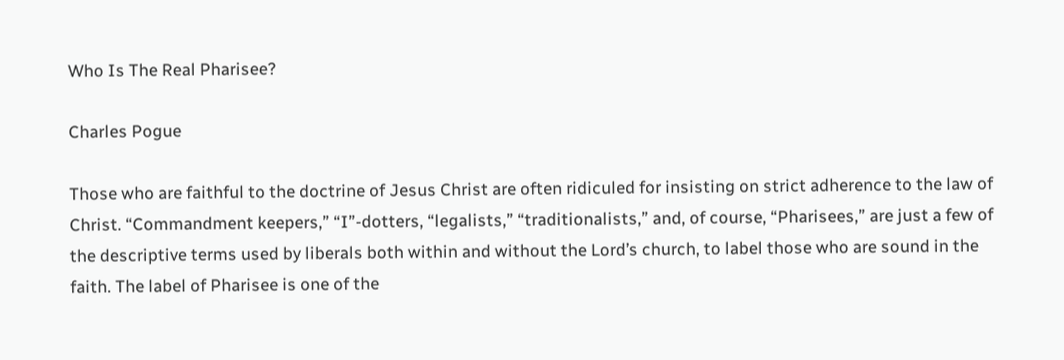Who Is The Real Pharisee?

Charles Pogue

Those who are faithful to the doctrine of Jesus Christ are often ridiculed for insisting on strict adherence to the law of Christ. “Commandment keepers,” “I”-dotters, “legalists,” “traditionalists,” and, of course, “Pharisees,” are just a few of the descriptive terms used by liberals both within and without the Lord’s church, to label those who are sound in the faith. The label of Pharisee is one of the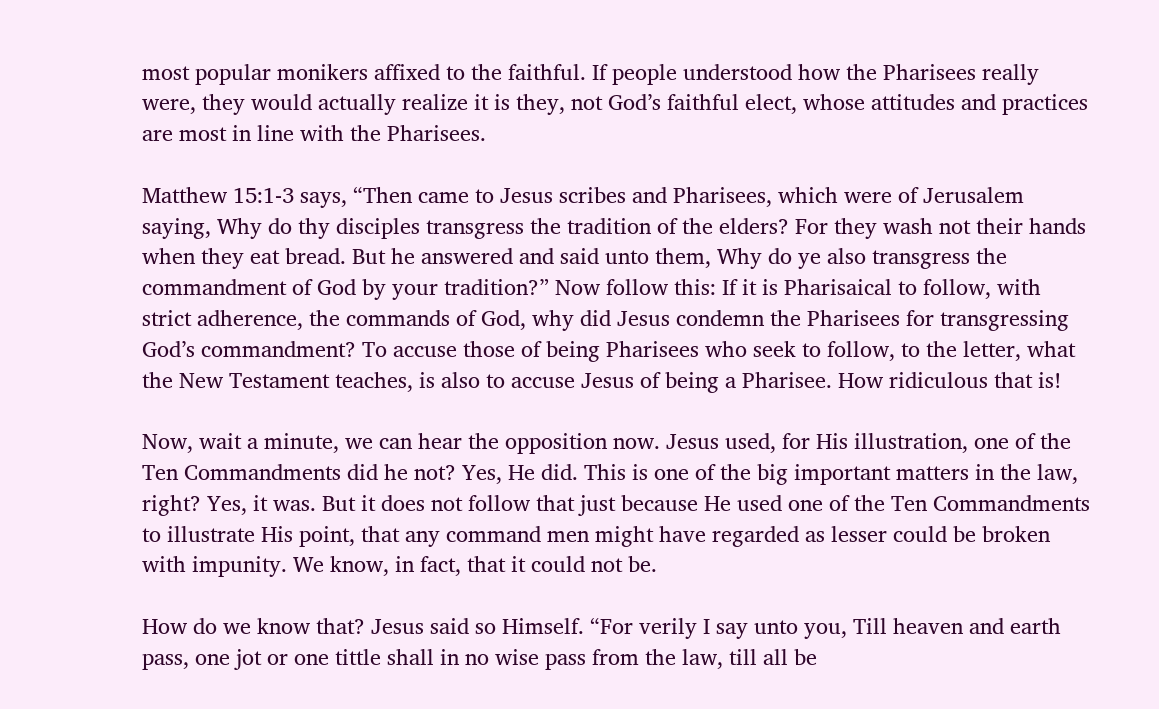most popular monikers affixed to the faithful. If people understood how the Pharisees really were, they would actually realize it is they, not God’s faithful elect, whose attitudes and practices are most in line with the Pharisees.

Matthew 15:1-3 says, “Then came to Jesus scribes and Pharisees, which were of Jerusalem saying, Why do thy disciples transgress the tradition of the elders? For they wash not their hands when they eat bread. But he answered and said unto them, Why do ye also transgress the commandment of God by your tradition?” Now follow this: If it is Pharisaical to follow, with strict adherence, the commands of God, why did Jesus condemn the Pharisees for transgressing God’s commandment? To accuse those of being Pharisees who seek to follow, to the letter, what the New Testament teaches, is also to accuse Jesus of being a Pharisee. How ridiculous that is!

Now, wait a minute, we can hear the opposition now. Jesus used, for His illustration, one of the Ten Commandments did he not? Yes, He did. This is one of the big important matters in the law, right? Yes, it was. But it does not follow that just because He used one of the Ten Commandments to illustrate His point, that any command men might have regarded as lesser could be broken with impunity. We know, in fact, that it could not be.

How do we know that? Jesus said so Himself. “For verily I say unto you, Till heaven and earth pass, one jot or one tittle shall in no wise pass from the law, till all be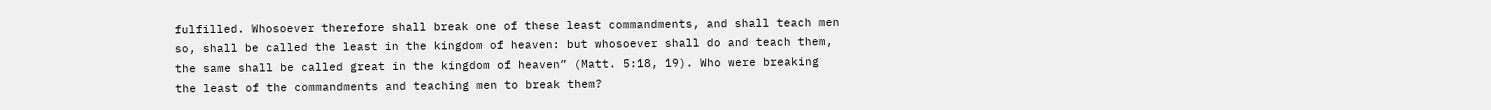fulfilled. Whosoever therefore shall break one of these least commandments, and shall teach men so, shall be called the least in the kingdom of heaven: but whosoever shall do and teach them, the same shall be called great in the kingdom of heaven” (Matt. 5:18, 19). Who were breaking the least of the commandments and teaching men to break them?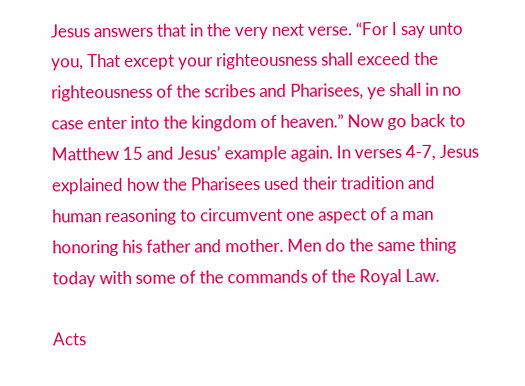Jesus answers that in the very next verse. “For I say unto you, That except your righteousness shall exceed the righteousness of the scribes and Pharisees, ye shall in no case enter into the kingdom of heaven.” Now go back to Matthew 15 and Jesus’ example again. In verses 4-7, Jesus explained how the Pharisees used their tradition and human reasoning to circumvent one aspect of a man honoring his father and mother. Men do the same thing today with some of the commands of the Royal Law.

Acts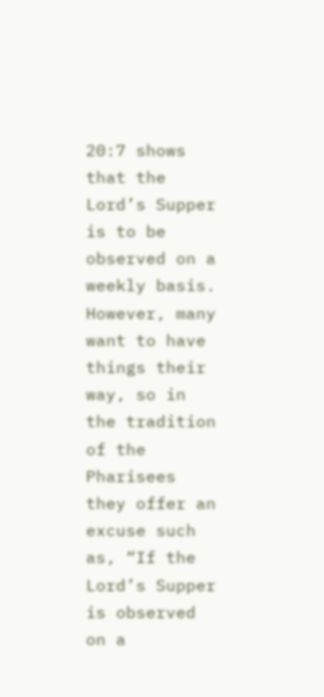20:7 shows that the Lord’s Supper is to be observed on a weekly basis. However, many want to have things their way, so in the tradition of the Pharisees they offer an excuse such as, “If the Lord’s Supper is observed on a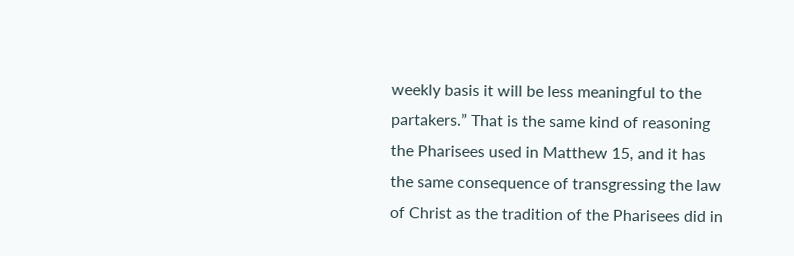weekly basis it will be less meaningful to the partakers.” That is the same kind of reasoning the Pharisees used in Matthew 15, and it has the same consequence of transgressing the law of Christ as the tradition of the Pharisees did in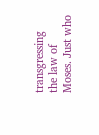transgressing the law of Moses. Just who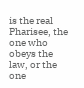is the real Pharisee, the one who obeys the law, or the one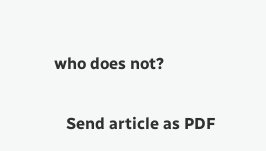who does not?

   Send article as PDF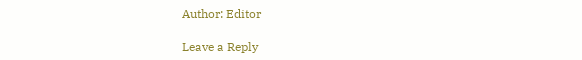Author: Editor

Leave a Reply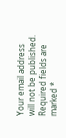Your email address will not be published. Required fields are marked *